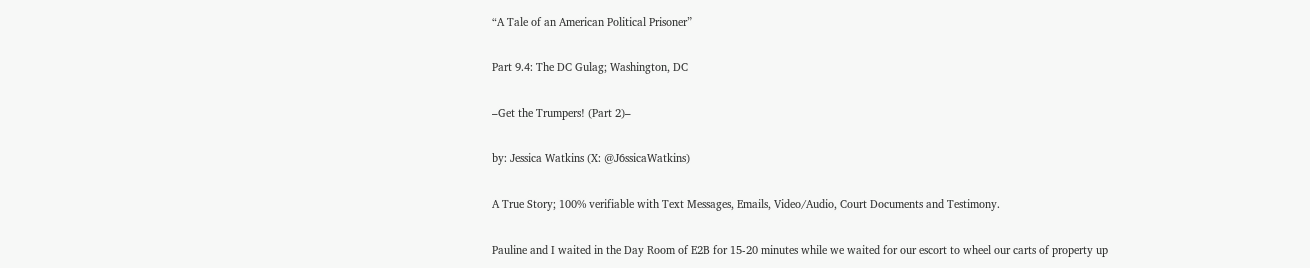“A Tale of an American Political Prisoner”

Part 9.4: The DC Gulag; Washington, DC

–Get the Trumpers! (Part 2)–

by: Jessica Watkins (X: @J6ssicaWatkins)

A True Story; 100% verifiable with Text Messages, Emails, Video/Audio, Court Documents and Testimony.

Pauline and I waited in the Day Room of E2B for 15-20 minutes while we waited for our escort to wheel our carts of property up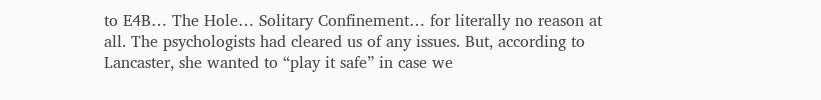to E4B… The Hole… Solitary Confinement… for literally no reason at all. The psychologists had cleared us of any issues. But, according to Lancaster, she wanted to “play it safe” in case we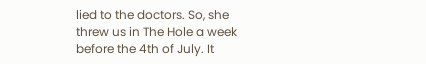lied to the doctors. So, she threw us in The Hole a week before the 4th of July. It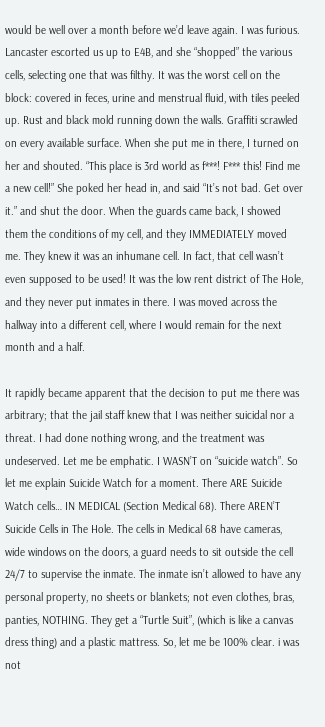would be well over a month before we’d leave again. I was furious. Lancaster escorted us up to E4B, and she “shopped” the various cells, selecting one that was filthy. It was the worst cell on the block: covered in feces, urine and menstrual fluid, with tiles peeled up. Rust and black mold running down the walls. Graffiti scrawled on every available surface. When she put me in there, I turned on her and shouted. “This place is 3rd world as f***! F*** this! Find me a new cell!” She poked her head in, and said “It’s not bad. Get over it.” and shut the door. When the guards came back, I showed them the conditions of my cell, and they IMMEDIATELY moved me. They knew it was an inhumane cell. In fact, that cell wasn’t even supposed to be used! It was the low rent district of The Hole, and they never put inmates in there. I was moved across the hallway into a different cell, where I would remain for the next month and a half.

It rapidly became apparent that the decision to put me there was arbitrary; that the jail staff knew that I was neither suicidal nor a threat. I had done nothing wrong, and the treatment was undeserved. Let me be emphatic. I WASN’T on “suicide watch”. So let me explain Suicide Watch for a moment. There ARE Suicide Watch cells… IN MEDICAL (Section Medical 68). There AREN’T Suicide Cells in The Hole. The cells in Medical 68 have cameras, wide windows on the doors, a guard needs to sit outside the cell 24/7 to supervise the inmate. The inmate isn’t allowed to have any personal property, no sheets or blankets; not even clothes, bras, panties, NOTHING. They get a “Turtle Suit”, (which is like a canvas dress thing) and a plastic mattress. So, let me be 100% clear. i was not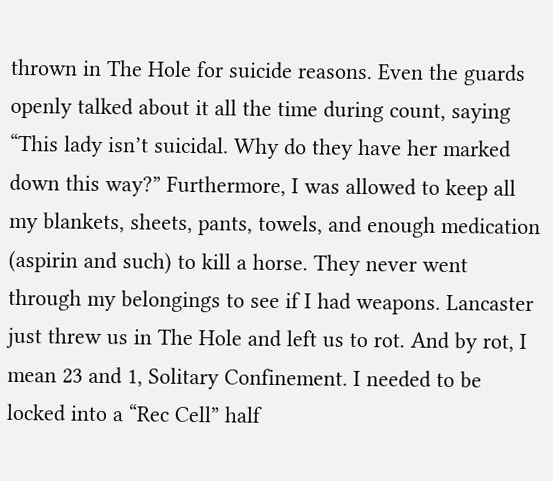thrown in The Hole for suicide reasons. Even the guards openly talked about it all the time during count, saying “This lady isn’t suicidal. Why do they have her marked down this way?” Furthermore, I was allowed to keep all my blankets, sheets, pants, towels, and enough medication (aspirin and such) to kill a horse. They never went through my belongings to see if I had weapons. Lancaster just threw us in The Hole and left us to rot. And by rot, I mean 23 and 1, Solitary Confinement. I needed to be locked into a “Rec Cell” half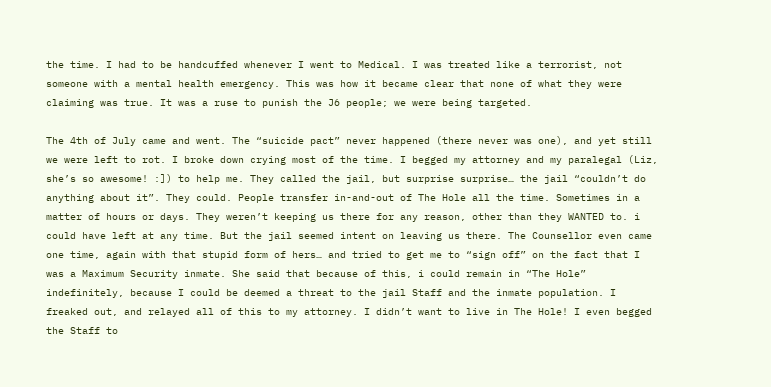the time. I had to be handcuffed whenever I went to Medical. I was treated like a terrorist, not someone with a mental health emergency. This was how it became clear that none of what they were claiming was true. It was a ruse to punish the J6 people; we were being targeted.

The 4th of July came and went. The “suicide pact” never happened (there never was one), and yet still we were left to rot. I broke down crying most of the time. I begged my attorney and my paralegal (Liz, she’s so awesome! :]) to help me. They called the jail, but surprise surprise… the jail “couldn’t do anything about it”. They could. People transfer in-and-out of The Hole all the time. Sometimes in a matter of hours or days. They weren’t keeping us there for any reason, other than they WANTED to. i could have left at any time. But the jail seemed intent on leaving us there. The Counsellor even came one time, again with that stupid form of hers… and tried to get me to “sign off” on the fact that I was a Maximum Security inmate. She said that because of this, i could remain in “The Hole” indefinitely, because I could be deemed a threat to the jail Staff and the inmate population. I freaked out, and relayed all of this to my attorney. I didn’t want to live in The Hole! I even begged the Staff to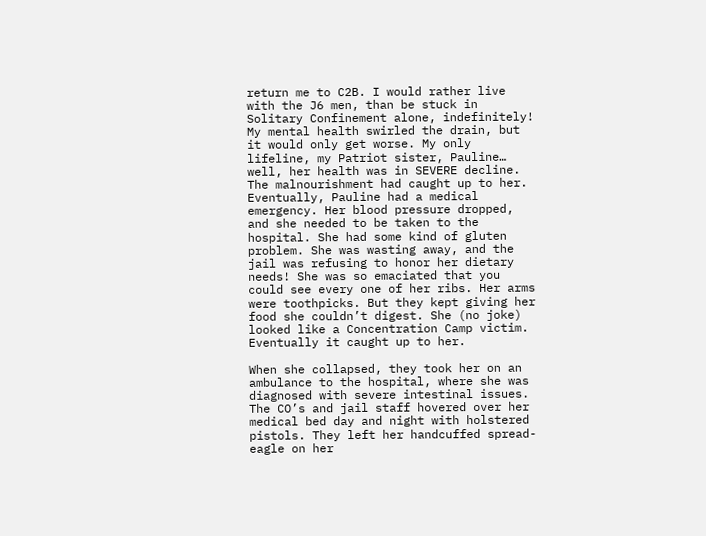return me to C2B. I would rather live with the J6 men, than be stuck in Solitary Confinement alone, indefinitely! My mental health swirled the drain, but it would only get worse. My only lifeline, my Patriot sister, Pauline… well, her health was in SEVERE decline. The malnourishment had caught up to her. Eventually, Pauline had a medical emergency. Her blood pressure dropped, and she needed to be taken to the hospital. She had some kind of gluten problem. She was wasting away, and the jail was refusing to honor her dietary needs! She was so emaciated that you could see every one of her ribs. Her arms were toothpicks. But they kept giving her food she couldn’t digest. She (no joke) looked like a Concentration Camp victim. Eventually it caught up to her.

When she collapsed, they took her on an ambulance to the hospital, where she was diagnosed with severe intestinal issues. The CO’s and jail staff hovered over her medical bed day and night with holstered pistols. They left her handcuffed spread-eagle on her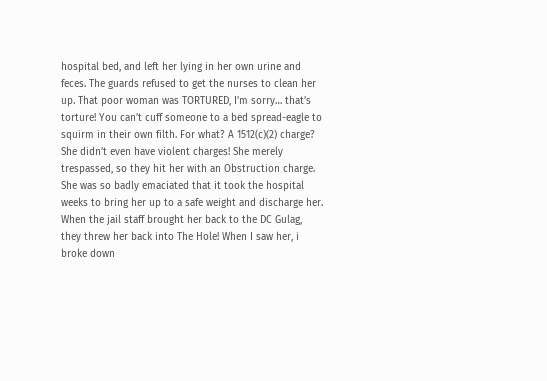hospital bed, and left her lying in her own urine and feces. The guards refused to get the nurses to clean her up. That poor woman was TORTURED, I’m sorry… that’s torture! You can’t cuff someone to a bed spread-eagle to squirm in their own filth. For what? A 1512(c)(2) charge? She didn’t even have violent charges! She merely trespassed, so they hit her with an Obstruction charge. She was so badly emaciated that it took the hospital weeks to bring her up to a safe weight and discharge her. When the jail staff brought her back to the DC Gulag, they threw her back into The Hole! When I saw her, i broke down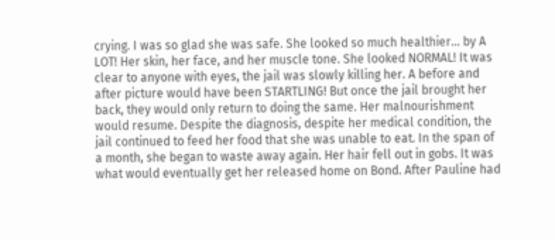crying. I was so glad she was safe. She looked so much healthier… by A LOT! Her skin, her face, and her muscle tone. She looked NORMAL! It was clear to anyone with eyes, the jail was slowly killing her. A before and after picture would have been STARTLING! But once the jail brought her back, they would only return to doing the same. Her malnourishment would resume. Despite the diagnosis, despite her medical condition, the jail continued to feed her food that she was unable to eat. In the span of a month, she began to waste away again. Her hair fell out in gobs. It was what would eventually get her released home on Bond. After Pauline had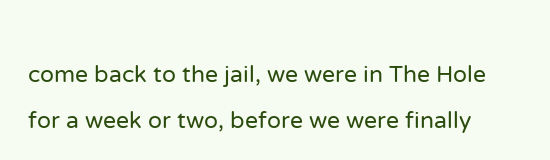come back to the jail, we were in The Hole for a week or two, before we were finally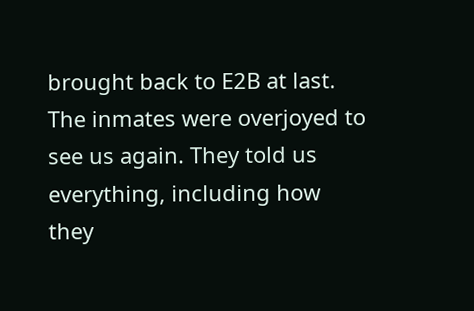brought back to E2B at last. The inmates were overjoyed to see us again. They told us everything, including how they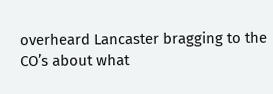overheard Lancaster bragging to the CO’s about what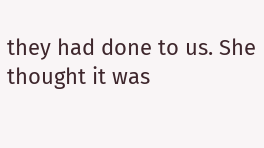they had done to us. She thought it was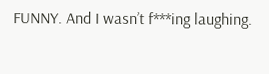FUNNY. And I wasn’t f***ing laughing.